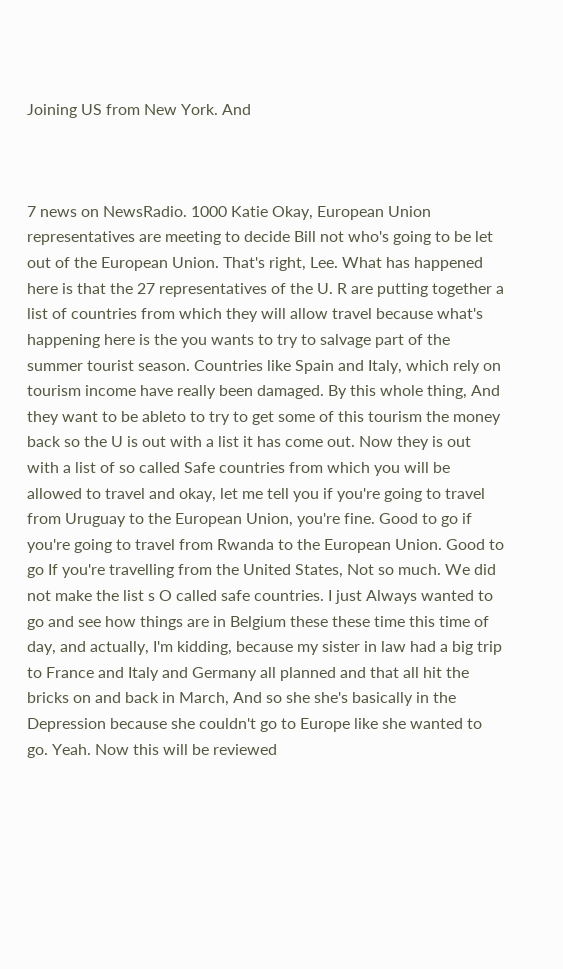Joining US from New York. And



7 news on NewsRadio. 1000 Katie Okay, European Union representatives are meeting to decide Bill not who's going to be let out of the European Union. That's right, Lee. What has happened here is that the 27 representatives of the U. R are putting together a list of countries from which they will allow travel because what's happening here is the you wants to try to salvage part of the summer tourist season. Countries like Spain and Italy, which rely on tourism income have really been damaged. By this whole thing, And they want to be ableto to try to get some of this tourism the money back so the U is out with a list it has come out. Now they is out with a list of so called Safe countries from which you will be allowed to travel and okay, let me tell you if you're going to travel from Uruguay to the European Union, you're fine. Good to go if you're going to travel from Rwanda to the European Union. Good to go If you're travelling from the United States, Not so much. We did not make the list s O called safe countries. I just Always wanted to go and see how things are in Belgium these these time this time of day, and actually, I'm kidding, because my sister in law had a big trip to France and Italy and Germany all planned and that all hit the bricks on and back in March, And so she she's basically in the Depression because she couldn't go to Europe like she wanted to go. Yeah. Now this will be reviewed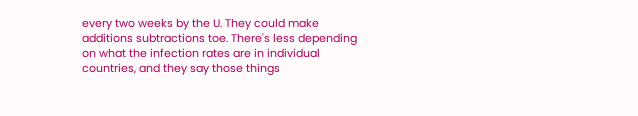every two weeks by the U. They could make additions subtractions toe. There's less depending on what the infection rates are in individual countries, and they say those things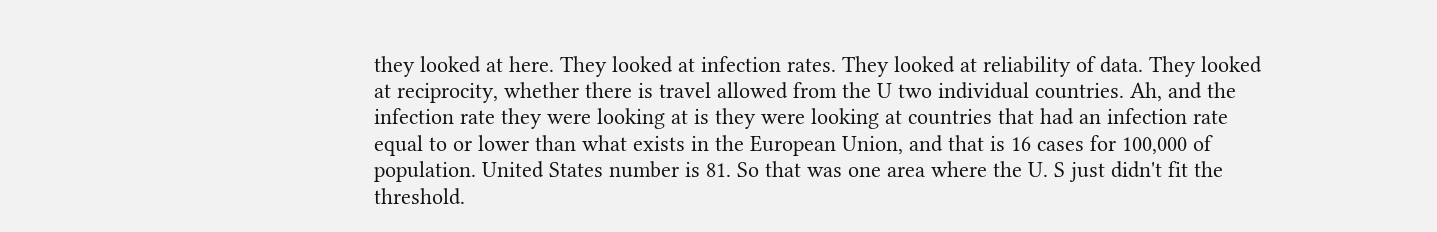they looked at here. They looked at infection rates. They looked at reliability of data. They looked at reciprocity, whether there is travel allowed from the U two individual countries. Ah, and the infection rate they were looking at is they were looking at countries that had an infection rate equal to or lower than what exists in the European Union, and that is 16 cases for 100,000 of population. United States number is 81. So that was one area where the U. S just didn't fit the threshold.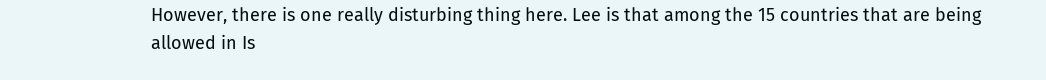However, there is one really disturbing thing here. Lee is that among the 15 countries that are being allowed in Is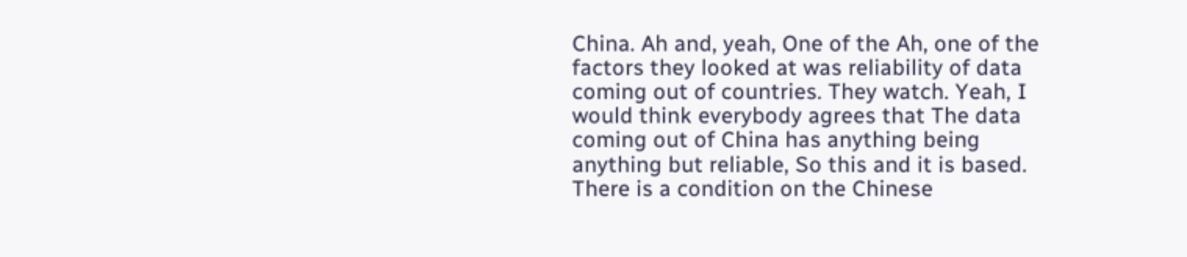China. Ah and, yeah, One of the Ah, one of the factors they looked at was reliability of data coming out of countries. They watch. Yeah, I would think everybody agrees that The data coming out of China has anything being anything but reliable, So this and it is based. There is a condition on the Chinese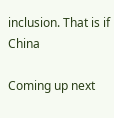inclusion. That is if China

Coming up next